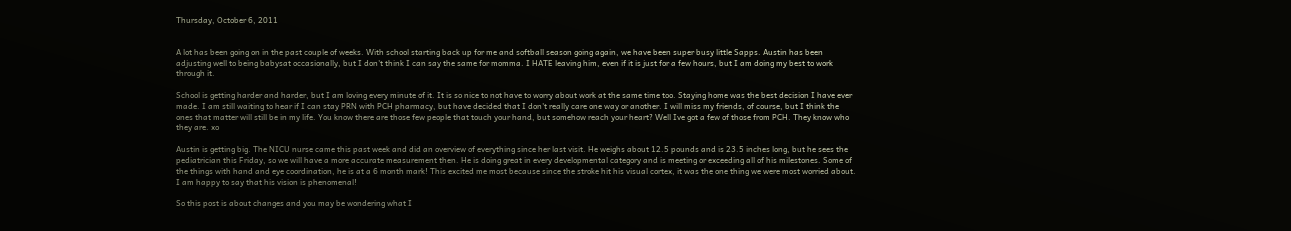Thursday, October 6, 2011


A lot has been going on in the past couple of weeks. With school starting back up for me and softball season going again, we have been super busy little Sapps. Austin has been adjusting well to being babysat occasionally, but I don't think I can say the same for momma. I HATE leaving him, even if it is just for a few hours, but I am doing my best to work through it.

School is getting harder and harder, but I am loving every minute of it. It is so nice to not have to worry about work at the same time too. Staying home was the best decision I have ever made. I am still waiting to hear if I can stay PRN with PCH pharmacy, but have decided that I don't really care one way or another. I will miss my friends, of course, but I think the ones that matter will still be in my life. You know there are those few people that touch your hand, but somehow reach your heart? Well Ive got a few of those from PCH. They know who they are. xo

Austin is getting big. The NICU nurse came this past week and did an overview of everything since her last visit. He weighs about 12.5 pounds and is 23.5 inches long, but he sees the pediatrician this Friday, so we will have a more accurate measurement then. He is doing great in every developmental category and is meeting or exceeding all of his milestones. Some of the things with hand and eye coordination, he is at a 6 month mark! This excited me most because since the stroke hit his visual cortex, it was the one thing we were most worried about. I am happy to say that his vision is phenomenal!

So this post is about changes and you may be wondering what I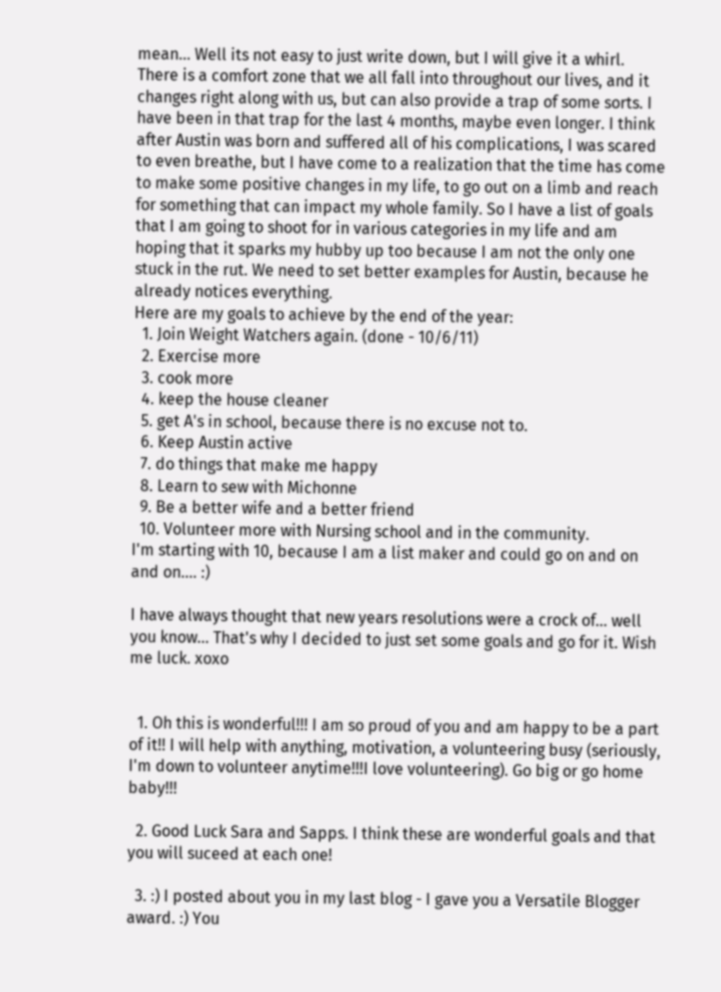mean... Well its not easy to just write down, but I will give it a whirl.
There is a comfort zone that we all fall into throughout our lives, and it changes right along with us, but can also provide a trap of some sorts. I have been in that trap for the last 4 months, maybe even longer. I think after Austin was born and suffered all of his complications, I was scared to even breathe, but I have come to a realization that the time has come to make some positive changes in my life, to go out on a limb and reach for something that can impact my whole family. So I have a list of goals that I am going to shoot for in various categories in my life and am hoping that it sparks my hubby up too because I am not the only one stuck in the rut. We need to set better examples for Austin, because he already notices everything.
Here are my goals to achieve by the end of the year:
  1. Join Weight Watchers again. (done - 10/6/11)
  2. Exercise more
  3. cook more
  4. keep the house cleaner
  5. get A's in school, because there is no excuse not to.
  6. Keep Austin active
  7. do things that make me happy
  8. Learn to sew with Michonne
  9. Be a better wife and a better friend
  10. Volunteer more with Nursing school and in the community.
I'm starting with 10, because I am a list maker and could go on and on and on.... :)

I have always thought that new years resolutions were a crock of... well you know... That's why I decided to just set some goals and go for it. Wish me luck. xoxo


  1. Oh this is wonderful!!! I am so proud of you and am happy to be a part of it!! I will help with anything, motivation, a volunteering busy (seriously, I'm down to volunteer anytime!!!I love volunteering). Go big or go home baby!!!

  2. Good Luck Sara and Sapps. I think these are wonderful goals and that you will suceed at each one!

  3. :) I posted about you in my last blog - I gave you a Versatile Blogger award. :) You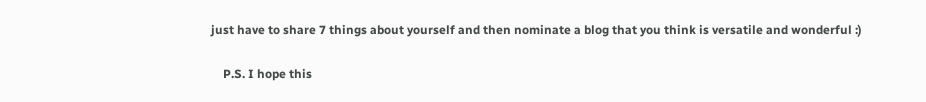just have to share 7 things about yourself and then nominate a blog that you think is versatile and wonderful :)

    P.S. I hope this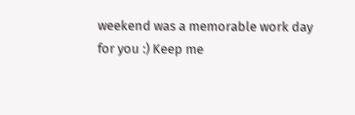weekend was a memorable work day for you :) Keep me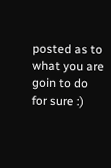posted as to what you are goin to do for sure :)